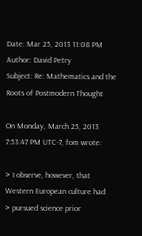Date: Mar 25, 2013 11:08 PM
Author: David Petry
Subject: Re: Mathematics and the Roots of Postmodern Thought

On Monday, March 25, 2013 7:53:47 PM UTC-7, fom wrote:

> I observe, however, that Western European culture had
> pursued science prior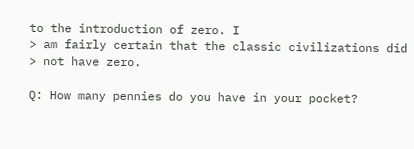to the introduction of zero. I
> am fairly certain that the classic civilizations did
> not have zero.

Q: How many pennies do you have in your pocket?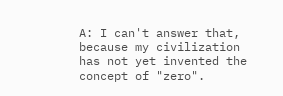A: I can't answer that, because my civilization has not yet invented the concept of "zero".